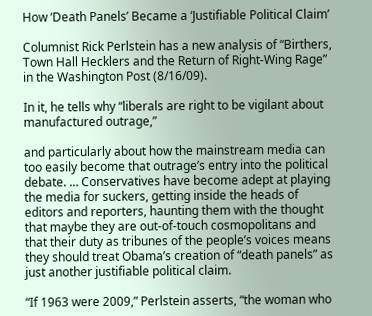How ‘Death Panels’ Became a ‘Justifiable Political Claim’

Columnist Rick Perlstein has a new analysis of “Birthers, Town Hall Hecklers and the Return of Right-Wing Rage” in the Washington Post (8/16/09).

In it, he tells why “liberals are right to be vigilant about manufactured outrage,”

and particularly about how the mainstream media can too easily become that outrage’s entry into the political debate. … Conservatives have become adept at playing the media for suckers, getting inside the heads of editors and reporters, haunting them with the thought that maybe they are out-of-touch cosmopolitans and that their duty as tribunes of the people’s voices means they should treat Obama’s creation of “death panels” as just another justifiable political claim.

“If 1963 were 2009,” Perlstein asserts, “the woman who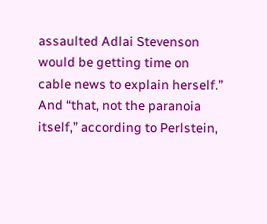assaulted Adlai Stevenson would be getting time on cable news to explain herself.” And “that, not the paranoia itself,” according to Perlstein,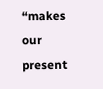“makes our present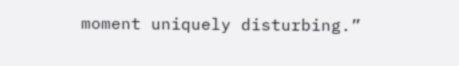moment uniquely disturbing.”